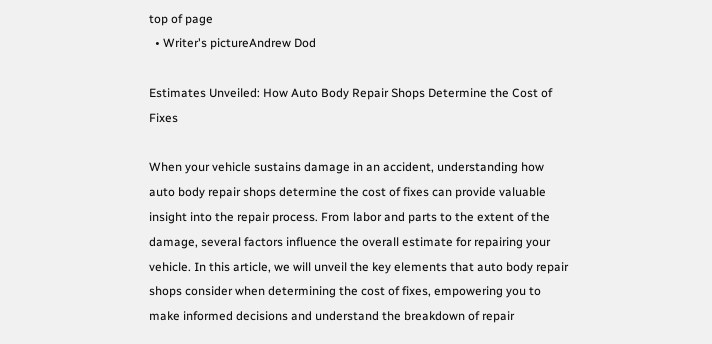top of page
  • Writer's pictureAndrew Dod

Estimates Unveiled: How Auto Body Repair Shops Determine the Cost of Fixes

When your vehicle sustains damage in an accident, understanding how auto body repair shops determine the cost of fixes can provide valuable insight into the repair process. From labor and parts to the extent of the damage, several factors influence the overall estimate for repairing your vehicle. In this article, we will unveil the key elements that auto body repair shops consider when determining the cost of fixes, empowering you to make informed decisions and understand the breakdown of repair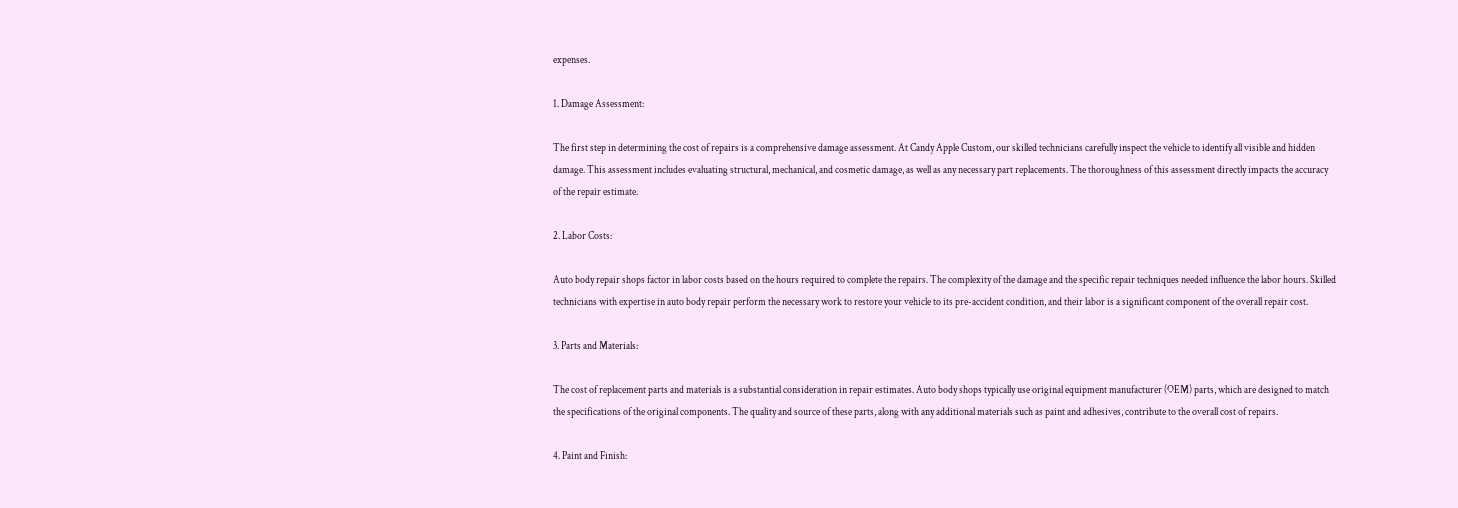expenses.

1. Damage Assessment:

The first step in determining the cost of repairs is a comprehensive damage assessment. At Candy Apple Custom, our skilled technicians carefully inspect the vehicle to identify all visible and hidden damage. This assessment includes evaluating structural, mechanical, and cosmetic damage, as well as any necessary part replacements. The thoroughness of this assessment directly impacts the accuracy of the repair estimate.

2. Labor Costs:

Auto body repair shops factor in labor costs based on the hours required to complete the repairs. The complexity of the damage and the specific repair techniques needed influence the labor hours. Skilled technicians with expertise in auto body repair perform the necessary work to restore your vehicle to its pre-accident condition, and their labor is a significant component of the overall repair cost.

3. Parts and Materials:

The cost of replacement parts and materials is a substantial consideration in repair estimates. Auto body shops typically use original equipment manufacturer (OEM) parts, which are designed to match the specifications of the original components. The quality and source of these parts, along with any additional materials such as paint and adhesives, contribute to the overall cost of repairs.

4. Paint and Finish: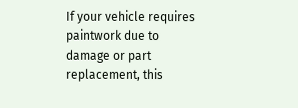If your vehicle requires paintwork due to damage or part replacement, this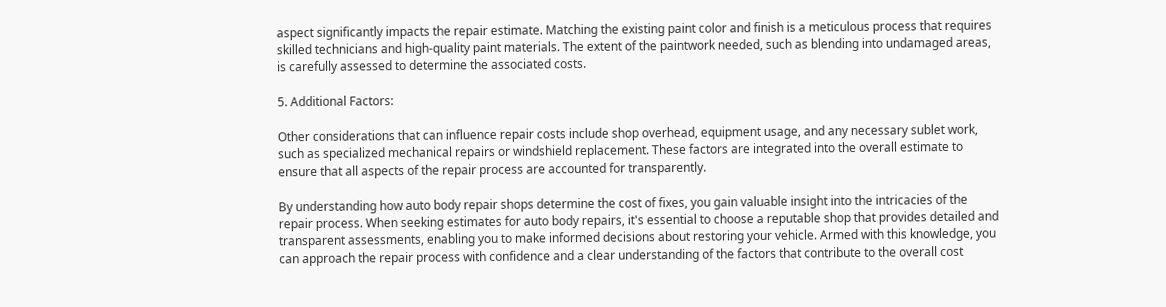aspect significantly impacts the repair estimate. Matching the existing paint color and finish is a meticulous process that requires skilled technicians and high-quality paint materials. The extent of the paintwork needed, such as blending into undamaged areas, is carefully assessed to determine the associated costs.

5. Additional Factors:

Other considerations that can influence repair costs include shop overhead, equipment usage, and any necessary sublet work, such as specialized mechanical repairs or windshield replacement. These factors are integrated into the overall estimate to ensure that all aspects of the repair process are accounted for transparently.

By understanding how auto body repair shops determine the cost of fixes, you gain valuable insight into the intricacies of the repair process. When seeking estimates for auto body repairs, it's essential to choose a reputable shop that provides detailed and transparent assessments, enabling you to make informed decisions about restoring your vehicle. Armed with this knowledge, you can approach the repair process with confidence and a clear understanding of the factors that contribute to the overall cost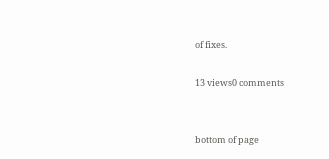of fixes.

13 views0 comments


bottom of page